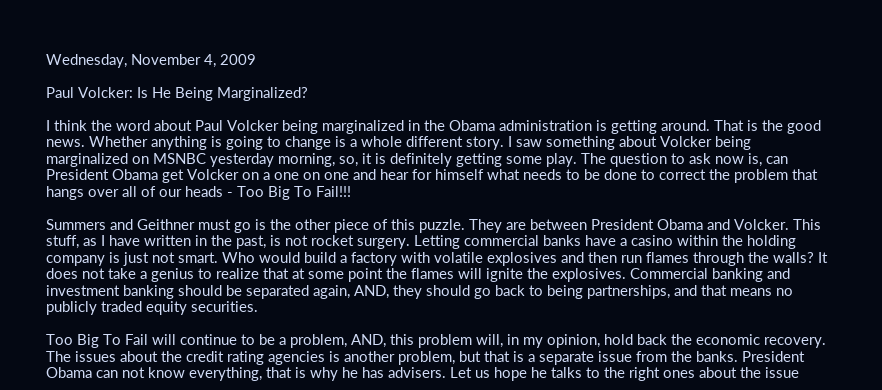Wednesday, November 4, 2009

Paul Volcker: Is He Being Marginalized?

I think the word about Paul Volcker being marginalized in the Obama administration is getting around. That is the good news. Whether anything is going to change is a whole different story. I saw something about Volcker being marginalized on MSNBC yesterday morning, so, it is definitely getting some play. The question to ask now is, can President Obama get Volcker on a one on one and hear for himself what needs to be done to correct the problem that hangs over all of our heads - Too Big To Fail!!!

Summers and Geithner must go is the other piece of this puzzle. They are between President Obama and Volcker. This stuff, as I have written in the past, is not rocket surgery. Letting commercial banks have a casino within the holding company is just not smart. Who would build a factory with volatile explosives and then run flames through the walls? It does not take a genius to realize that at some point the flames will ignite the explosives. Commercial banking and investment banking should be separated again, AND, they should go back to being partnerships, and that means no publicly traded equity securities.

Too Big To Fail will continue to be a problem, AND, this problem will, in my opinion, hold back the economic recovery. The issues about the credit rating agencies is another problem, but that is a separate issue from the banks. President Obama can not know everything, that is why he has advisers. Let us hope he talks to the right ones about the issue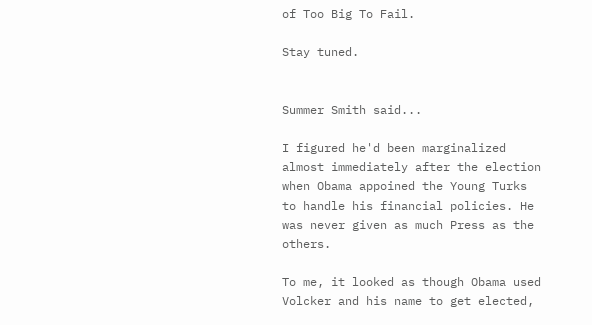of Too Big To Fail.

Stay tuned.


Summer Smith said...

I figured he'd been marginalized almost immediately after the election when Obama appoined the Young Turks to handle his financial policies. He was never given as much Press as the others.

To me, it looked as though Obama used Volcker and his name to get elected,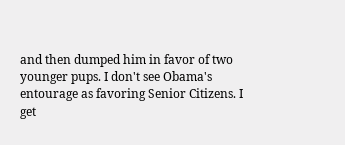and then dumped him in favor of two younger pups. I don't see Obama's entourage as favoring Senior Citizens. I get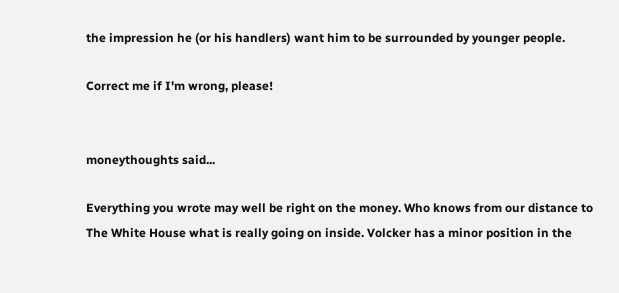the impression he (or his handlers) want him to be surrounded by younger people.

Correct me if I'm wrong, please!


moneythoughts said...

Everything you wrote may well be right on the money. Who knows from our distance to The White House what is really going on inside. Volcker has a minor position in the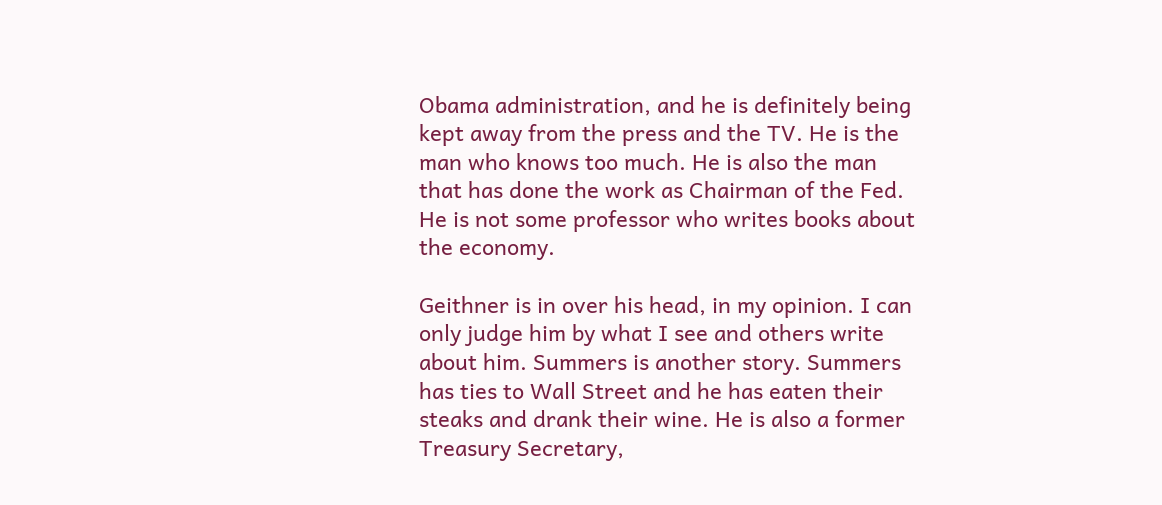Obama administration, and he is definitely being kept away from the press and the TV. He is the man who knows too much. He is also the man that has done the work as Chairman of the Fed. He is not some professor who writes books about the economy.

Geithner is in over his head, in my opinion. I can only judge him by what I see and others write about him. Summers is another story. Summers has ties to Wall Street and he has eaten their steaks and drank their wine. He is also a former Treasury Secretary,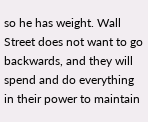so he has weight. Wall Street does not want to go backwards, and they will spend and do everything in their power to maintain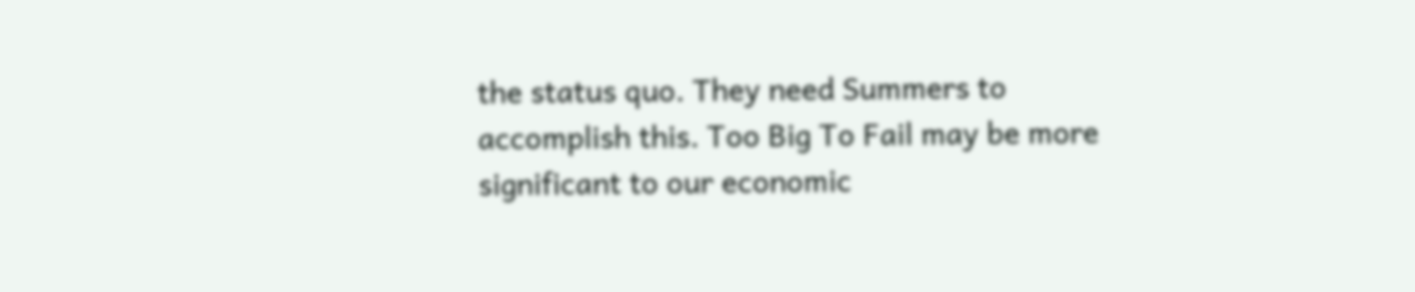the status quo. They need Summers to accomplish this. Too Big To Fail may be more significant to our economic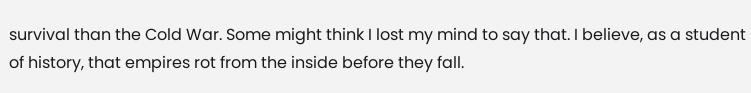survival than the Cold War. Some might think I lost my mind to say that. I believe, as a student of history, that empires rot from the inside before they fall.